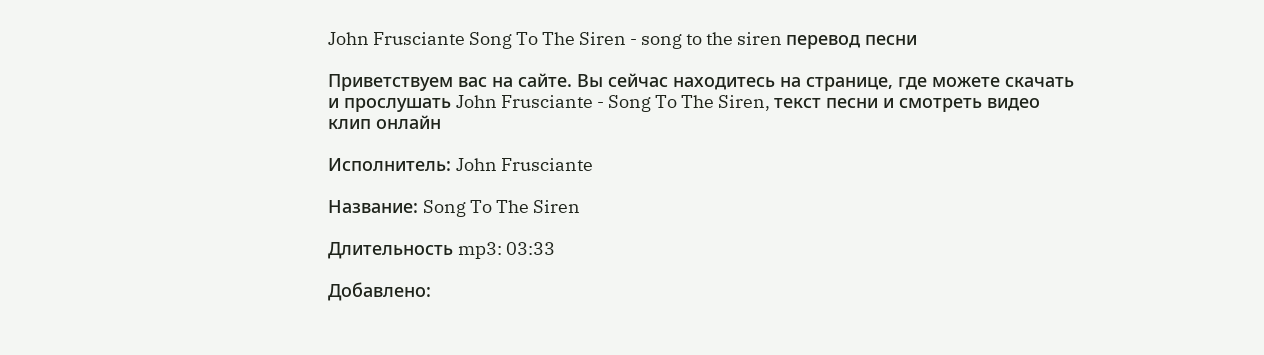John Frusciante Song To The Siren - song to the siren перевод песни

Приветствуем вас на сайте. Вы сейчас находитесь на странице, где можете скачать и прослушать John Frusciante - Song To The Siren, текст песни и смотреть видео клип онлайн

Исполнитель: John Frusciante

Название: Song To The Siren

Длительность mp3: 03:33

Добавлено: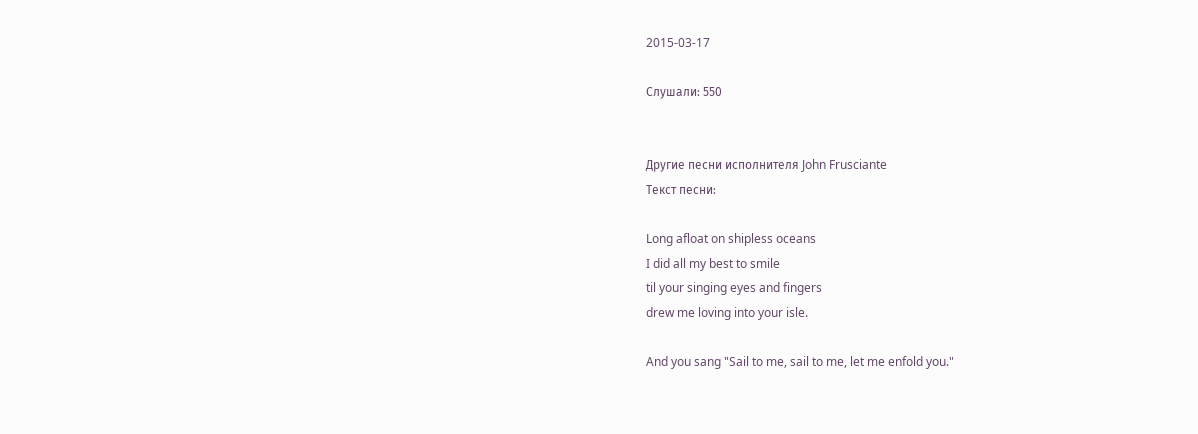2015-03-17

Слушали: 550


Другие песни исполнителя John Frusciante
Текст песни:

Long afloat on shipless oceans
I did all my best to smile
til your singing eyes and fingers
drew me loving into your isle.

And you sang "Sail to me, sail to me, let me enfold you."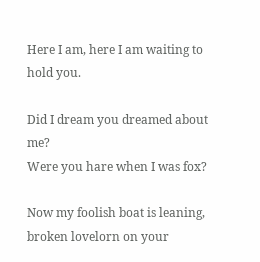Here I am, here I am waiting to hold you.

Did I dream you dreamed about me?
Were you hare when I was fox?

Now my foolish boat is leaning,
broken lovelorn on your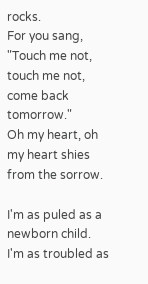rocks.
For you sang, "Touch me not, touch me not, come back tomorrow."
Oh my heart, oh my heart shies from the sorrow.

I'm as puled as a newborn child.
I'm as troubled as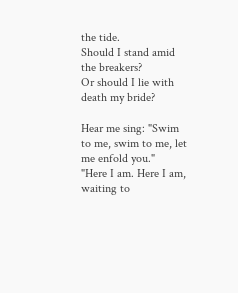the tide.
Should I stand amid the breakers?
Or should I lie with death my bride?

Hear me sing: "Swim to me, swim to me, let me enfold you."
"Here I am. Here I am, waiting to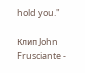hold you."

Клип John Frusciante -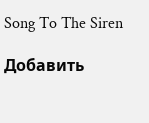Song To The Siren

Добавить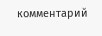комментарий